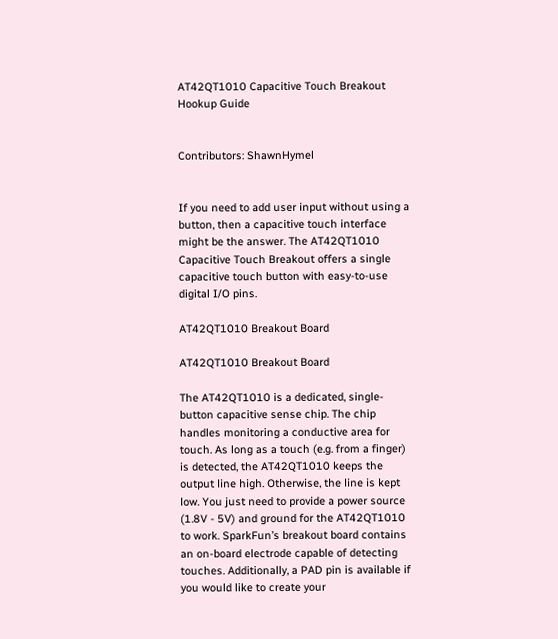AT42QT1010 Capacitive Touch Breakout Hookup Guide


Contributors: ShawnHymel


If you need to add user input without using a button, then a capacitive touch interface might be the answer. The AT42QT1010 Capacitive Touch Breakout offers a single capacitive touch button with easy-to-use digital I/O pins.

AT42QT1010 Breakout Board

AT42QT1010 Breakout Board

The AT42QT1010 is a dedicated, single-button capacitive sense chip. The chip handles monitoring a conductive area for touch. As long as a touch (e.g. from a finger) is detected, the AT42QT1010 keeps the output line high. Otherwise, the line is kept low. You just need to provide a power source (1.8V - 5V) and ground for the AT42QT1010 to work. SparkFun’s breakout board contains an on-board electrode capable of detecting touches. Additionally, a PAD pin is available if you would like to create your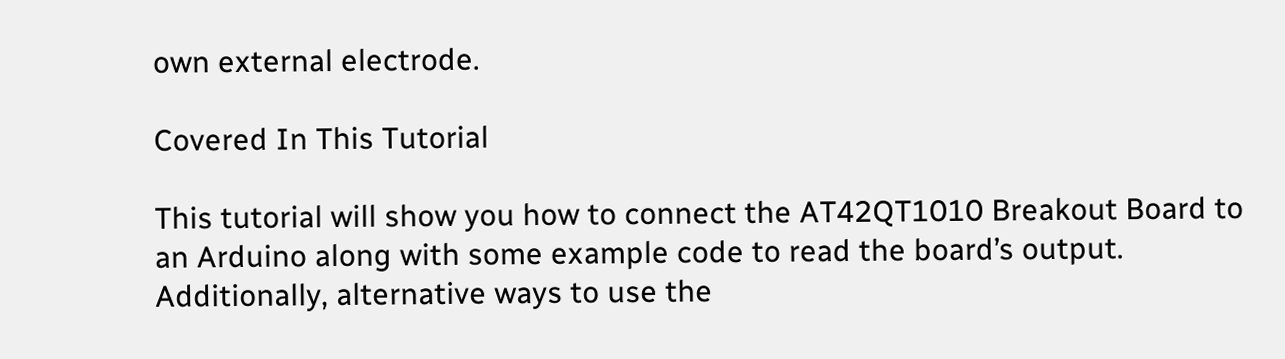own external electrode.

Covered In This Tutorial

This tutorial will show you how to connect the AT42QT1010 Breakout Board to an Arduino along with some example code to read the board’s output. Additionally, alternative ways to use the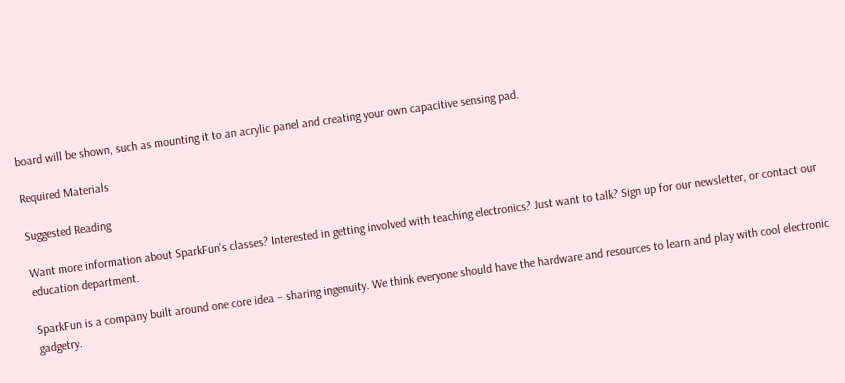board will be shown, such as mounting it to an acrylic panel and creating your own capacitive sensing pad.

Required Materials

Suggested Reading

Want more information about SparkFun's classes? Interested in getting involved with teaching electronics? Just want to talk? Sign up for our newsletter, or contact our education department.

SparkFun is a company built around one core idea – sharing ingenuity. We think everyone should have the hardware and resources to learn and play with cool electronic gadgetry.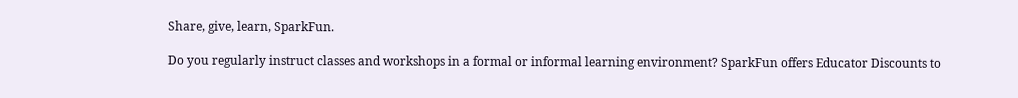Share, give, learn, SparkFun.

Do you regularly instruct classes and workshops in a formal or informal learning environment? SparkFun offers Educator Discounts to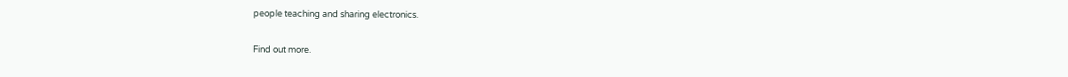people teaching and sharing electronics.

Find out more.